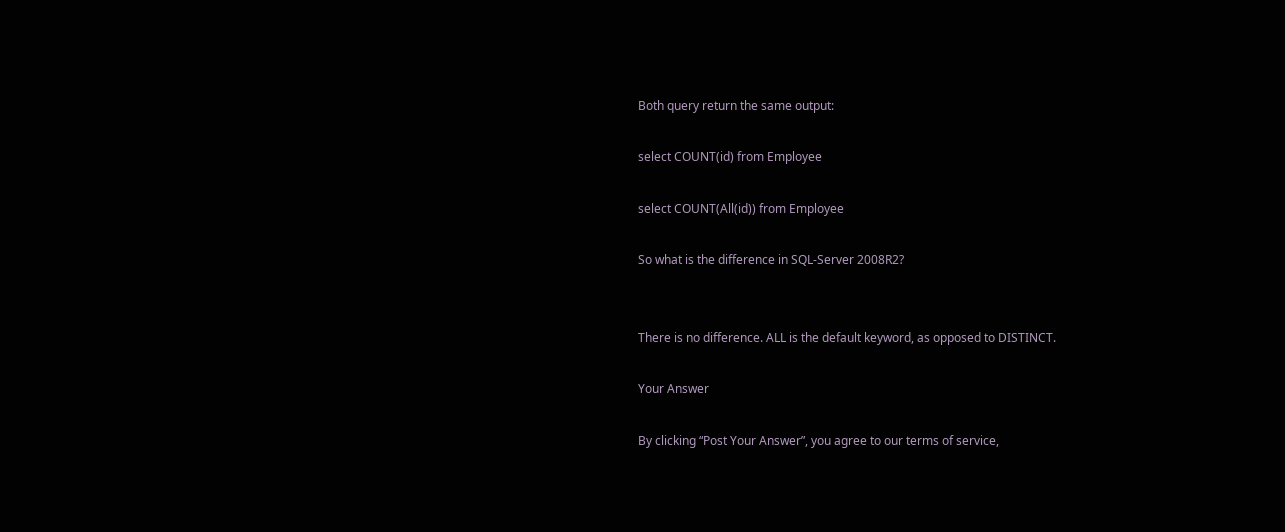Both query return the same output:

select COUNT(id) from Employee

select COUNT(All(id)) from Employee

So what is the difference in SQL-Server 2008R2?


There is no difference. ALL is the default keyword, as opposed to DISTINCT.

Your Answer

By clicking “Post Your Answer”, you agree to our terms of service,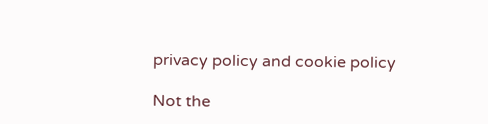privacy policy and cookie policy

Not the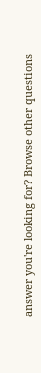answer you're looking for? Browse other questions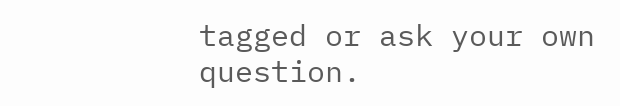tagged or ask your own question.